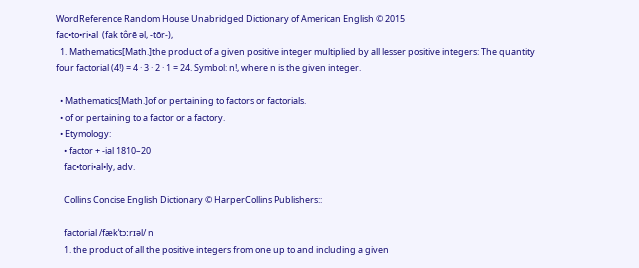WordReference Random House Unabridged Dictionary of American English © 2015
fac•to•ri•al  (fak tôrē əl, -tōr-),
  1. Mathematics[Math.]the product of a given positive integer multiplied by all lesser positive integers: The quantity four factorial (4!) = 4 · 3 · 2 · 1 = 24. Symbol: n!, where n is the given integer.

  • Mathematics[Math.]of or pertaining to factors or factorials.
  • of or pertaining to a factor or a factory.
  • Etymology:
    • factor + -ial 1810–20
    fac•tori•al•ly, adv.

    Collins Concise English Dictionary © HarperCollins Publishers::

    factorial /fækˈtɔːrɪəl/ n
    1. the product of all the positive integers from one up to and including a given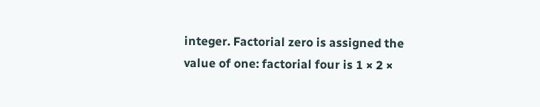integer. Factorial zero is assigned the value of one: factorial four is 1 × 2 ×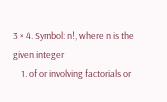3 × 4. Symbol: n!, where n is the given integer
    1. of or involving factorials or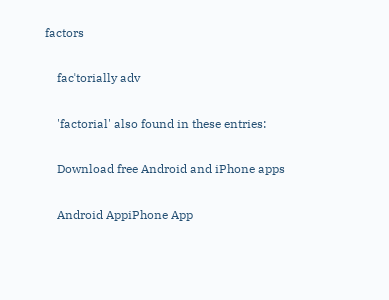factors

    facˈtorially adv

    'factorial' also found in these entries:

    Download free Android and iPhone apps

    Android AppiPhone App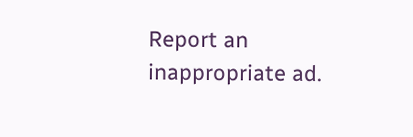Report an inappropriate ad.